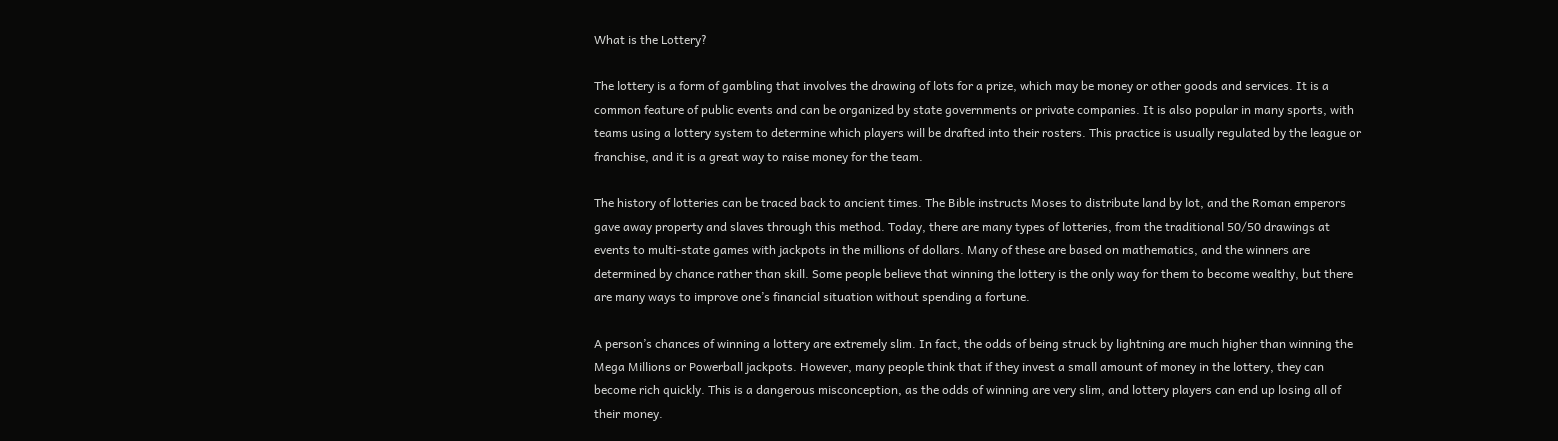What is the Lottery?

The lottery is a form of gambling that involves the drawing of lots for a prize, which may be money or other goods and services. It is a common feature of public events and can be organized by state governments or private companies. It is also popular in many sports, with teams using a lottery system to determine which players will be drafted into their rosters. This practice is usually regulated by the league or franchise, and it is a great way to raise money for the team.

The history of lotteries can be traced back to ancient times. The Bible instructs Moses to distribute land by lot, and the Roman emperors gave away property and slaves through this method. Today, there are many types of lotteries, from the traditional 50/50 drawings at events to multi-state games with jackpots in the millions of dollars. Many of these are based on mathematics, and the winners are determined by chance rather than skill. Some people believe that winning the lottery is the only way for them to become wealthy, but there are many ways to improve one’s financial situation without spending a fortune.

A person’s chances of winning a lottery are extremely slim. In fact, the odds of being struck by lightning are much higher than winning the Mega Millions or Powerball jackpots. However, many people think that if they invest a small amount of money in the lottery, they can become rich quickly. This is a dangerous misconception, as the odds of winning are very slim, and lottery players can end up losing all of their money.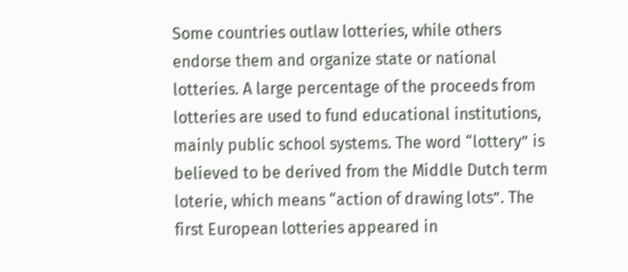Some countries outlaw lotteries, while others endorse them and organize state or national lotteries. A large percentage of the proceeds from lotteries are used to fund educational institutions, mainly public school systems. The word “lottery” is believed to be derived from the Middle Dutch term loterie, which means “action of drawing lots”. The first European lotteries appeared in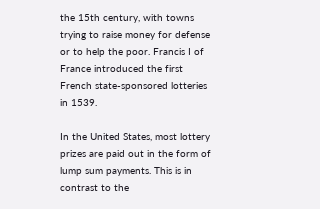the 15th century, with towns trying to raise money for defense or to help the poor. Francis I of France introduced the first French state-sponsored lotteries in 1539.

In the United States, most lottery prizes are paid out in the form of lump sum payments. This is in contrast to the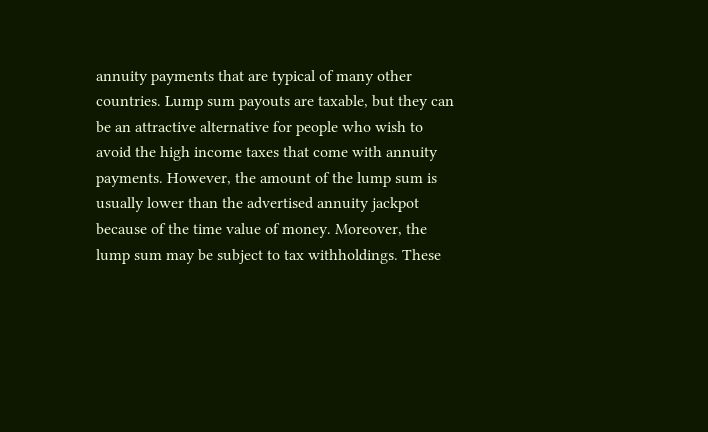annuity payments that are typical of many other countries. Lump sum payouts are taxable, but they can be an attractive alternative for people who wish to avoid the high income taxes that come with annuity payments. However, the amount of the lump sum is usually lower than the advertised annuity jackpot because of the time value of money. Moreover, the lump sum may be subject to tax withholdings. These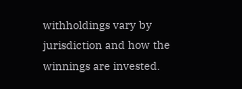withholdings vary by jurisdiction and how the winnings are invested.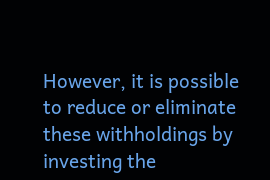However, it is possible to reduce or eliminate these withholdings by investing the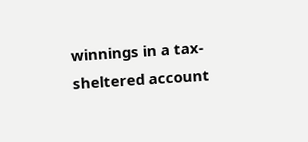winnings in a tax-sheltered account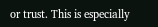or trust. This is especially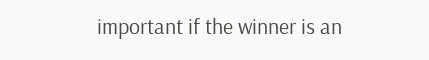important if the winner is an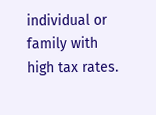individual or family with high tax rates.